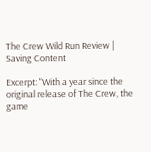The Crew Wild Run Review | Saving Content

Excerpt: "With a year since the original release of The Crew, the game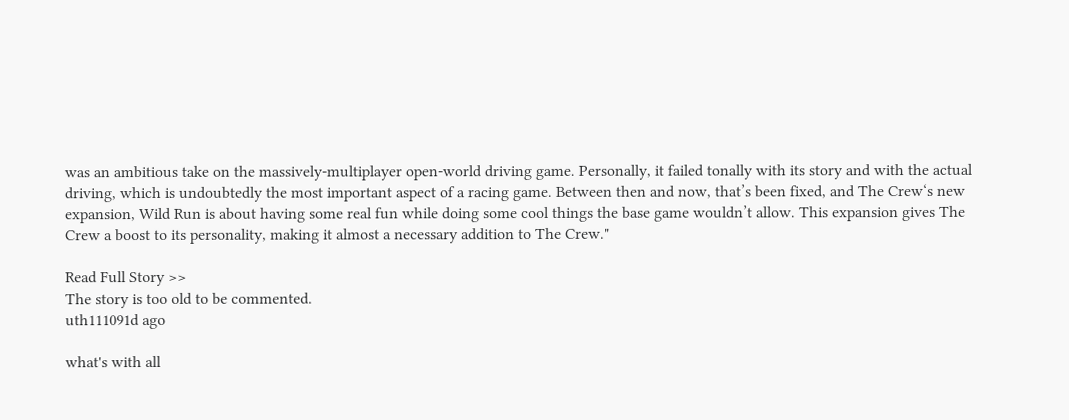was an ambitious take on the massively-multiplayer open-world driving game. Personally, it failed tonally with its story and with the actual driving, which is undoubtedly the most important aspect of a racing game. Between then and now, that’s been fixed, and The Crew‘s new expansion, Wild Run is about having some real fun while doing some cool things the base game wouldn’t allow. This expansion gives The Crew a boost to its personality, making it almost a necessary addition to The Crew."

Read Full Story >>
The story is too old to be commented.
uth111091d ago

what's with all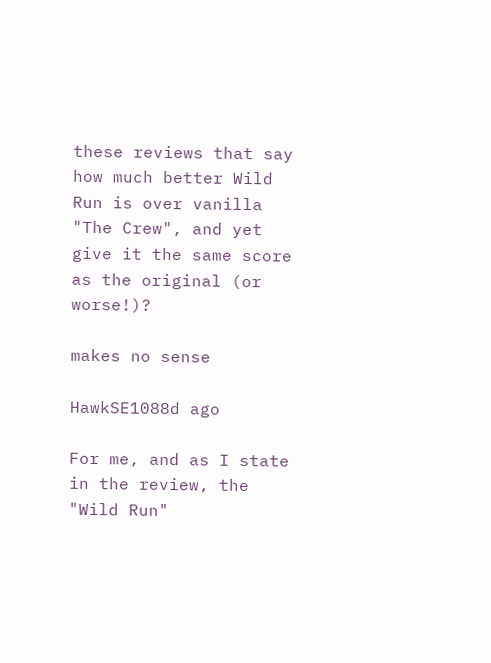these reviews that say how much better Wild Run is over vanilla "The Crew", and yet give it the same score as the original (or worse!)?

makes no sense

HawkSE1088d ago

For me, and as I state in the review, the "Wild Run"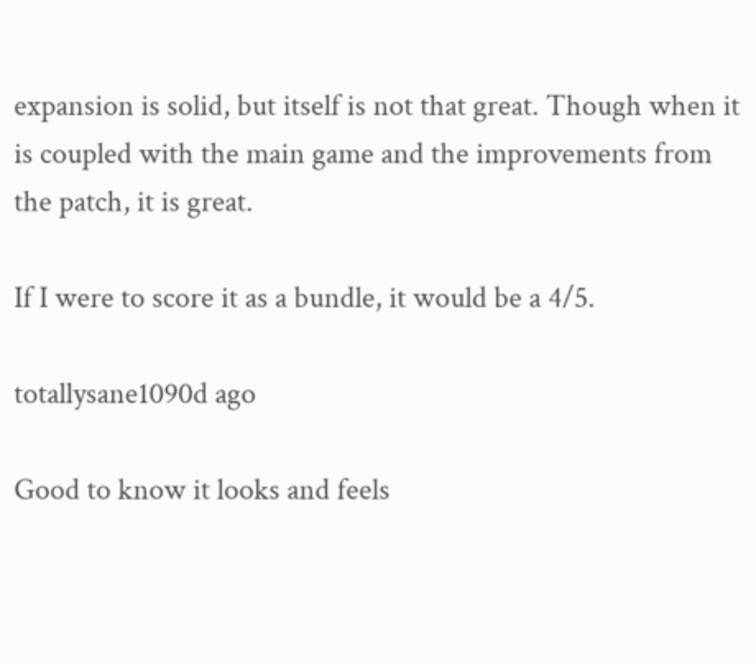expansion is solid, but itself is not that great. Though when it is coupled with the main game and the improvements from the patch, it is great.

If I were to score it as a bundle, it would be a 4/5.

totallysane1090d ago

Good to know it looks and feels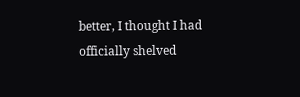better, I thought I had officially shelved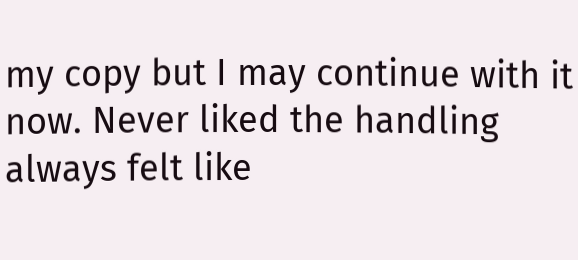my copy but I may continue with it now. Never liked the handling always felt like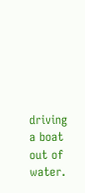driving a boat out of water.